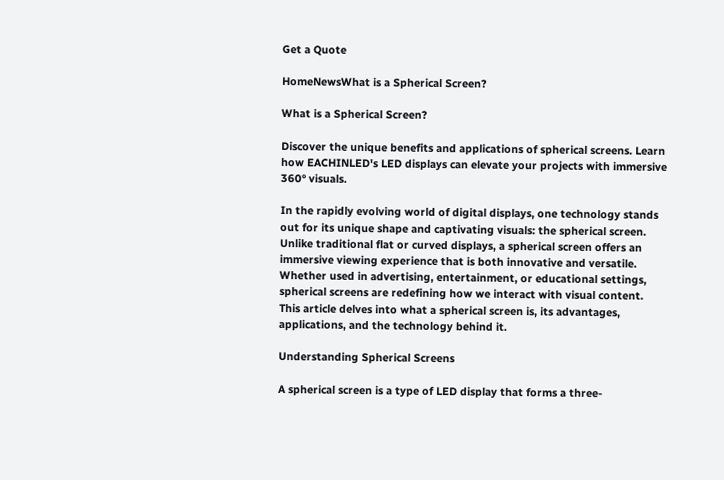Get a Quote

HomeNewsWhat is a Spherical Screen?

What is a Spherical Screen?

Discover the unique benefits and applications of spherical screens. Learn how EACHINLED's LED displays can elevate your projects with immersive 360° visuals.

In the rapidly evolving world of digital displays, one technology stands out for its unique shape and captivating visuals: the spherical screen. Unlike traditional flat or curved displays, a spherical screen offers an immersive viewing experience that is both innovative and versatile. Whether used in advertising, entertainment, or educational settings, spherical screens are redefining how we interact with visual content. This article delves into what a spherical screen is, its advantages, applications, and the technology behind it.

Understanding Spherical Screens

A spherical screen is a type of LED display that forms a three-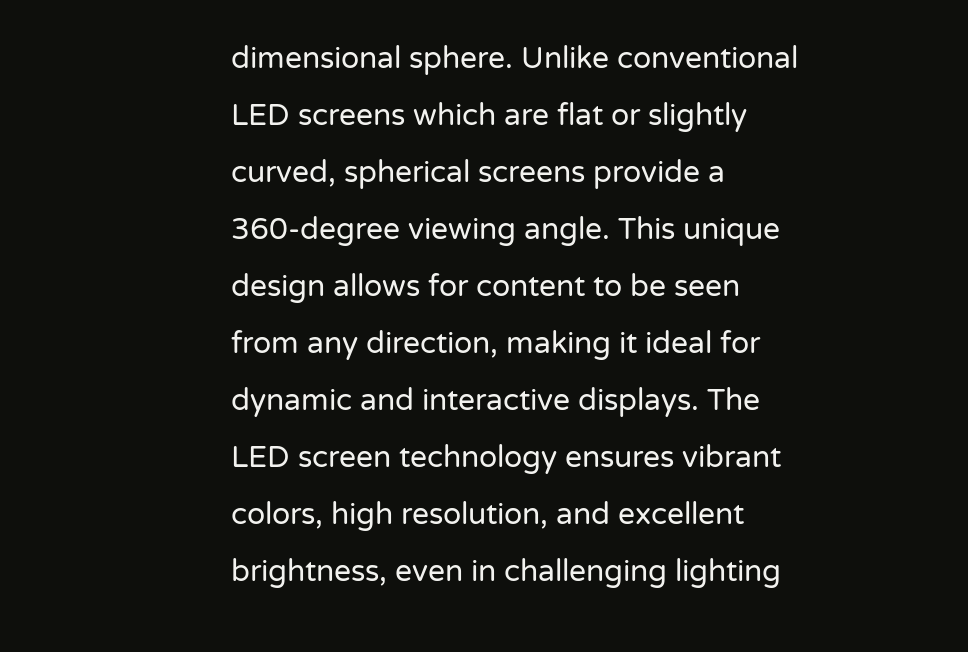dimensional sphere. Unlike conventional LED screens which are flat or slightly curved, spherical screens provide a 360-degree viewing angle. This unique design allows for content to be seen from any direction, making it ideal for dynamic and interactive displays. The LED screen technology ensures vibrant colors, high resolution, and excellent brightness, even in challenging lighting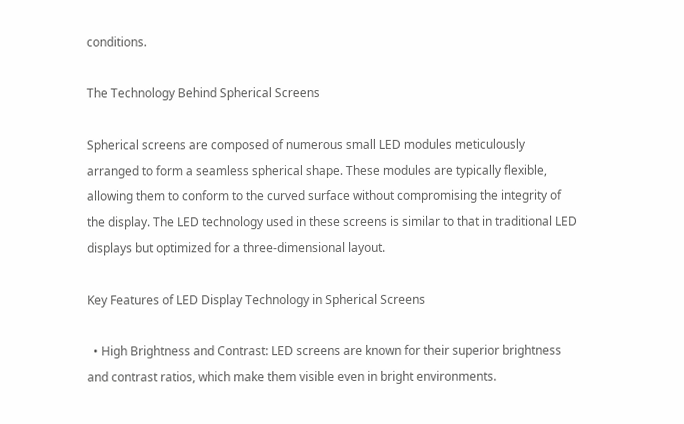conditions.

The Technology Behind Spherical Screens

Spherical screens are composed of numerous small LED modules meticulously arranged to form a seamless spherical shape. These modules are typically flexible, allowing them to conform to the curved surface without compromising the integrity of the display. The LED technology used in these screens is similar to that in traditional LED displays but optimized for a three-dimensional layout.

Key Features of LED Display Technology in Spherical Screens

  • High Brightness and Contrast: LED screens are known for their superior brightness and contrast ratios, which make them visible even in bright environments.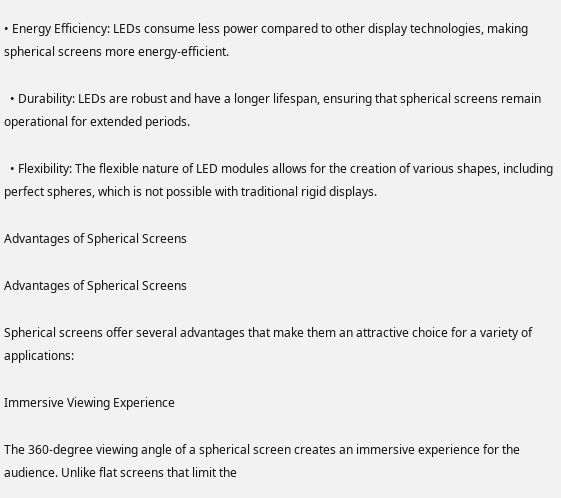• Energy Efficiency: LEDs consume less power compared to other display technologies, making spherical screens more energy-efficient.

  • Durability: LEDs are robust and have a longer lifespan, ensuring that spherical screens remain operational for extended periods.

  • Flexibility: The flexible nature of LED modules allows for the creation of various shapes, including perfect spheres, which is not possible with traditional rigid displays.

Advantages of Spherical Screens

Advantages of Spherical Screens

Spherical screens offer several advantages that make them an attractive choice for a variety of applications:

Immersive Viewing Experience

The 360-degree viewing angle of a spherical screen creates an immersive experience for the audience. Unlike flat screens that limit the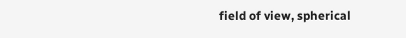field of view, spherical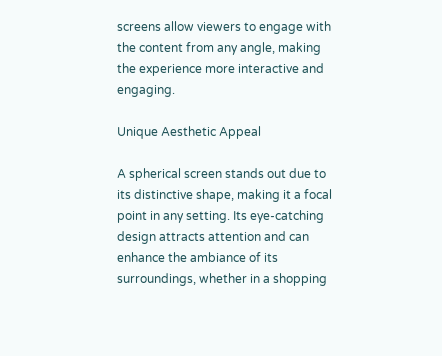screens allow viewers to engage with the content from any angle, making the experience more interactive and engaging.

Unique Aesthetic Appeal

A spherical screen stands out due to its distinctive shape, making it a focal point in any setting. Its eye-catching design attracts attention and can enhance the ambiance of its surroundings, whether in a shopping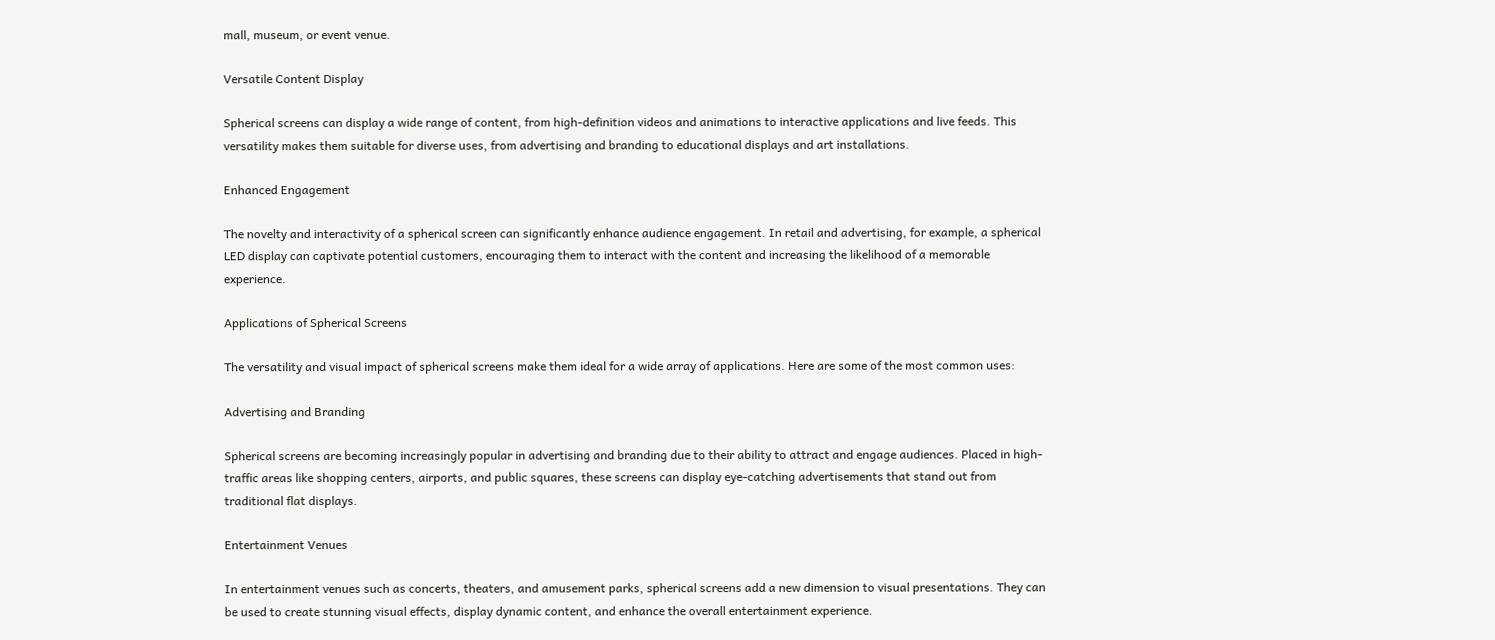mall, museum, or event venue.

Versatile Content Display

Spherical screens can display a wide range of content, from high-definition videos and animations to interactive applications and live feeds. This versatility makes them suitable for diverse uses, from advertising and branding to educational displays and art installations.

Enhanced Engagement

The novelty and interactivity of a spherical screen can significantly enhance audience engagement. In retail and advertising, for example, a spherical LED display can captivate potential customers, encouraging them to interact with the content and increasing the likelihood of a memorable experience.

Applications of Spherical Screens

The versatility and visual impact of spherical screens make them ideal for a wide array of applications. Here are some of the most common uses:

Advertising and Branding

Spherical screens are becoming increasingly popular in advertising and branding due to their ability to attract and engage audiences. Placed in high-traffic areas like shopping centers, airports, and public squares, these screens can display eye-catching advertisements that stand out from traditional flat displays.

Entertainment Venues

In entertainment venues such as concerts, theaters, and amusement parks, spherical screens add a new dimension to visual presentations. They can be used to create stunning visual effects, display dynamic content, and enhance the overall entertainment experience.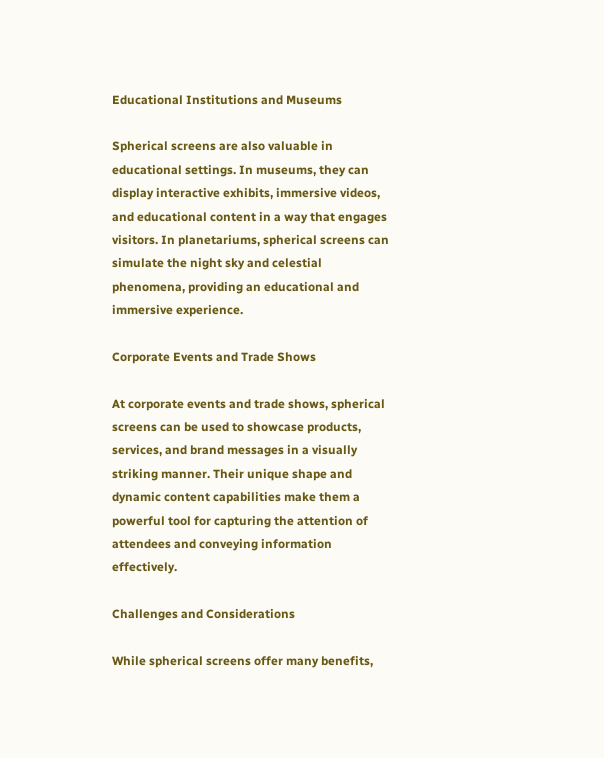Educational Institutions and Museums

Spherical screens are also valuable in educational settings. In museums, they can display interactive exhibits, immersive videos, and educational content in a way that engages visitors. In planetariums, spherical screens can simulate the night sky and celestial phenomena, providing an educational and immersive experience.

Corporate Events and Trade Shows

At corporate events and trade shows, spherical screens can be used to showcase products, services, and brand messages in a visually striking manner. Their unique shape and dynamic content capabilities make them a powerful tool for capturing the attention of attendees and conveying information effectively.

Challenges and Considerations

While spherical screens offer many benefits,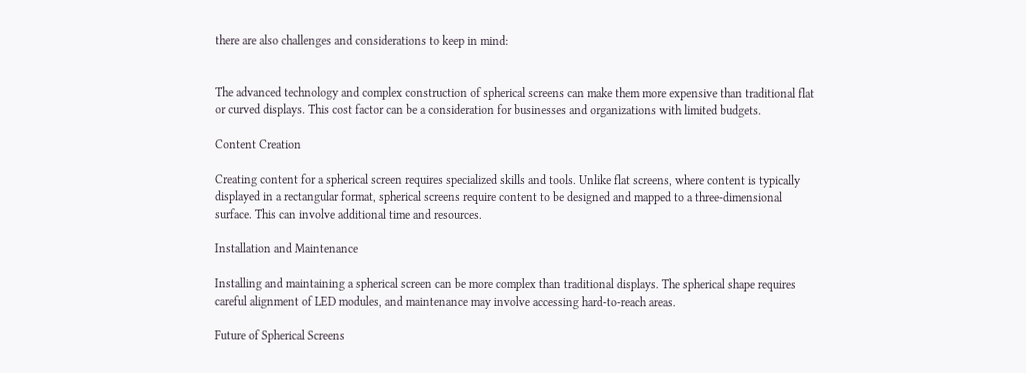there are also challenges and considerations to keep in mind:


The advanced technology and complex construction of spherical screens can make them more expensive than traditional flat or curved displays. This cost factor can be a consideration for businesses and organizations with limited budgets.

Content Creation

Creating content for a spherical screen requires specialized skills and tools. Unlike flat screens, where content is typically displayed in a rectangular format, spherical screens require content to be designed and mapped to a three-dimensional surface. This can involve additional time and resources.

Installation and Maintenance

Installing and maintaining a spherical screen can be more complex than traditional displays. The spherical shape requires careful alignment of LED modules, and maintenance may involve accessing hard-to-reach areas.

Future of Spherical Screens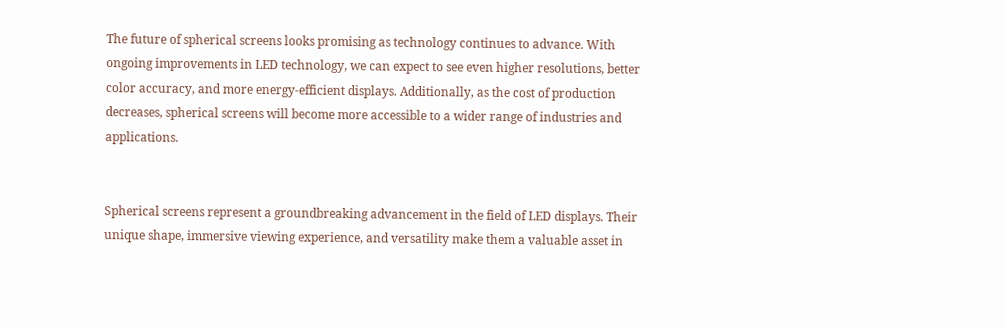The future of spherical screens looks promising as technology continues to advance. With ongoing improvements in LED technology, we can expect to see even higher resolutions, better color accuracy, and more energy-efficient displays. Additionally, as the cost of production decreases, spherical screens will become more accessible to a wider range of industries and applications.


Spherical screens represent a groundbreaking advancement in the field of LED displays. Their unique shape, immersive viewing experience, and versatility make them a valuable asset in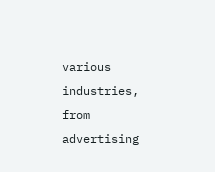various industries, from advertising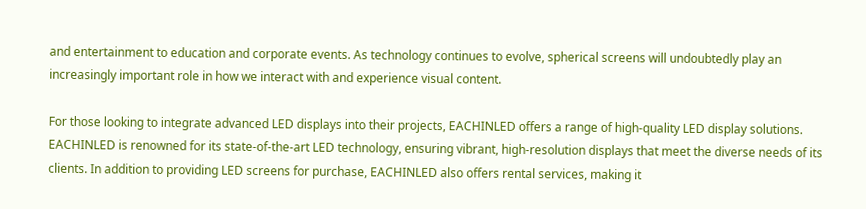and entertainment to education and corporate events. As technology continues to evolve, spherical screens will undoubtedly play an increasingly important role in how we interact with and experience visual content.

For those looking to integrate advanced LED displays into their projects, EACHINLED offers a range of high-quality LED display solutions. EACHINLED is renowned for its state-of-the-art LED technology, ensuring vibrant, high-resolution displays that meet the diverse needs of its clients. In addition to providing LED screens for purchase, EACHINLED also offers rental services, making it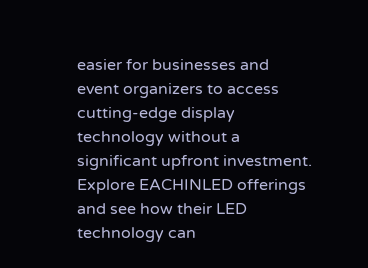easier for businesses and event organizers to access cutting-edge display technology without a significant upfront investment. Explore EACHINLED offerings and see how their LED technology can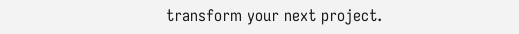transform your next project.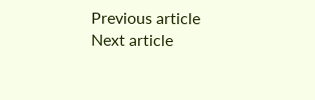Previous article
Next article